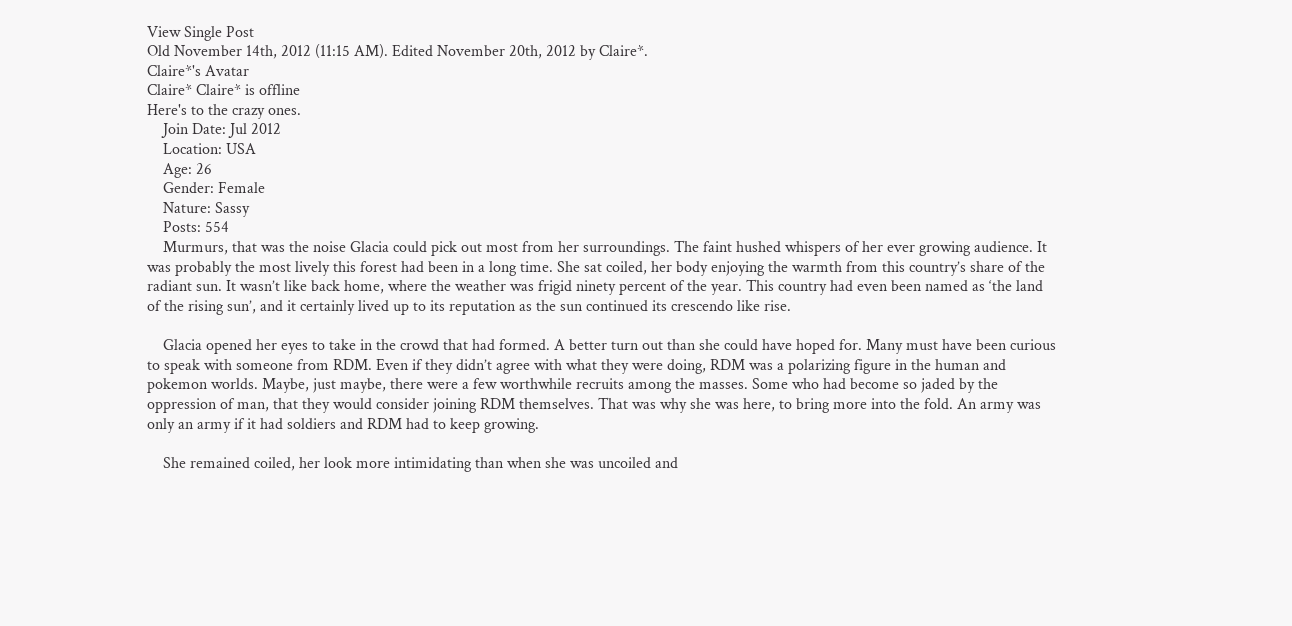View Single Post
Old November 14th, 2012 (11:15 AM). Edited November 20th, 2012 by Claire*.
Claire*'s Avatar
Claire* Claire* is offline
Here's to the crazy ones.
    Join Date: Jul 2012
    Location: USA
    Age: 26
    Gender: Female
    Nature: Sassy
    Posts: 554
    Murmurs, that was the noise Glacia could pick out most from her surroundings. The faint hushed whispers of her ever growing audience. It was probably the most lively this forest had been in a long time. She sat coiled, her body enjoying the warmth from this country’s share of the radiant sun. It wasn’t like back home, where the weather was frigid ninety percent of the year. This country had even been named as ‘the land of the rising sun’, and it certainly lived up to its reputation as the sun continued its crescendo like rise.

    Glacia opened her eyes to take in the crowd that had formed. A better turn out than she could have hoped for. Many must have been curious to speak with someone from RDM. Even if they didn’t agree with what they were doing, RDM was a polarizing figure in the human and pokemon worlds. Maybe, just maybe, there were a few worthwhile recruits among the masses. Some who had become so jaded by the oppression of man, that they would consider joining RDM themselves. That was why she was here, to bring more into the fold. An army was only an army if it had soldiers and RDM had to keep growing.

    She remained coiled, her look more intimidating than when she was uncoiled and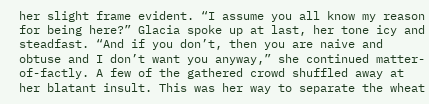her slight frame evident. “I assume you all know my reason for being here?” Glacia spoke up at last, her tone icy and steadfast. “And if you don’t, then you are naive and obtuse and I don’t want you anyway,” she continued matter-of-factly. A few of the gathered crowd shuffled away at her blatant insult. This was her way to separate the wheat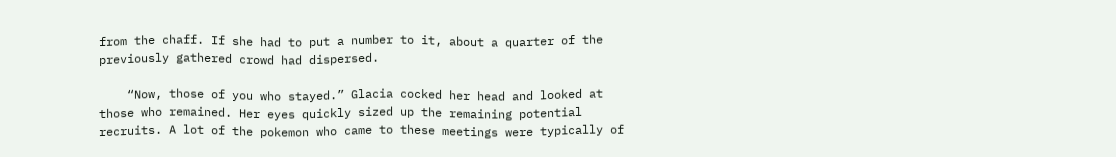from the chaff. If she had to put a number to it, about a quarter of the previously gathered crowd had dispersed.

    “Now, those of you who stayed.” Glacia cocked her head and looked at those who remained. Her eyes quickly sized up the remaining potential recruits. A lot of the pokemon who came to these meetings were typically of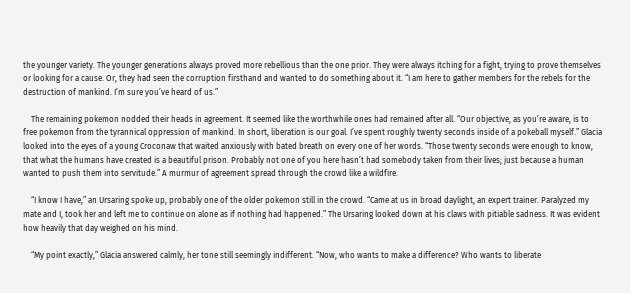the younger variety. The younger generations always proved more rebellious than the one prior. They were always itching for a fight, trying to prove themselves or looking for a cause. Or, they had seen the corruption firsthand and wanted to do something about it. “I am here to gather members for the rebels for the destruction of mankind. I’m sure you’ve heard of us.”

    The remaining pokemon nodded their heads in agreement. It seemed like the worthwhile ones had remained after all. “Our objective, as you’re aware, is to free pokemon from the tyrannical oppression of mankind. In short, liberation is our goal. I’ve spent roughly twenty seconds inside of a pokeball myself.” Glacia looked into the eyes of a young Croconaw that waited anxiously with bated breath on every one of her words. “Those twenty seconds were enough to know, that what the humans have created is a beautiful prison. Probably not one of you here hasn’t had somebody taken from their lives; just because a human wanted to push them into servitude.” A murmur of agreement spread through the crowd like a wildfire.

    “I know I have,” an Ursaring spoke up, probably one of the older pokemon still in the crowd. “Came at us in broad daylight, an expert trainer. Paralyzed my mate and I, took her and left me to continue on alone as if nothing had happened.” The Ursaring looked down at his claws with pitiable sadness. It was evident how heavily that day weighed on his mind.

    “My point exactly,” Glacia answered calmly, her tone still seemingly indifferent. “Now, who wants to make a difference? Who wants to liberate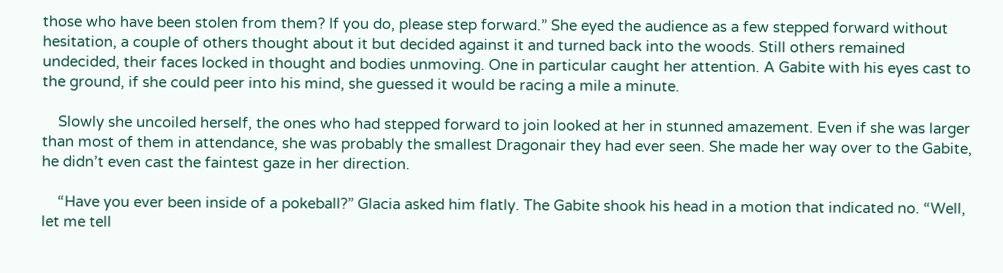those who have been stolen from them? If you do, please step forward.” She eyed the audience as a few stepped forward without hesitation, a couple of others thought about it but decided against it and turned back into the woods. Still others remained undecided, their faces locked in thought and bodies unmoving. One in particular caught her attention. A Gabite with his eyes cast to the ground, if she could peer into his mind, she guessed it would be racing a mile a minute.

    Slowly she uncoiled herself, the ones who had stepped forward to join looked at her in stunned amazement. Even if she was larger than most of them in attendance, she was probably the smallest Dragonair they had ever seen. She made her way over to the Gabite, he didn’t even cast the faintest gaze in her direction.

    “Have you ever been inside of a pokeball?” Glacia asked him flatly. The Gabite shook his head in a motion that indicated no. “Well, let me tell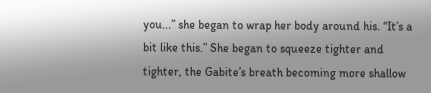you...” she began to wrap her body around his. “It’s a bit like this.” She began to squeeze tighter and tighter, the Gabite’s breath becoming more shallow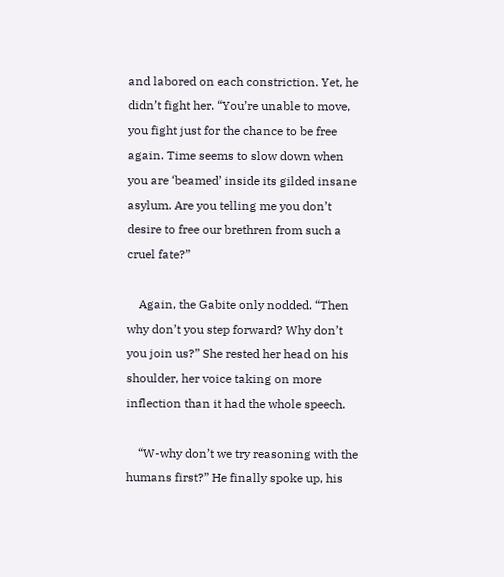and labored on each constriction. Yet, he didn’t fight her. “You’re unable to move, you fight just for the chance to be free again. Time seems to slow down when you are ‘beamed’ inside its gilded insane asylum. Are you telling me you don’t desire to free our brethren from such a cruel fate?”

    Again, the Gabite only nodded. “Then why don’t you step forward? Why don’t you join us?” She rested her head on his shoulder, her voice taking on more inflection than it had the whole speech.

    “W-why don’t we try reasoning with the humans first?” He finally spoke up, his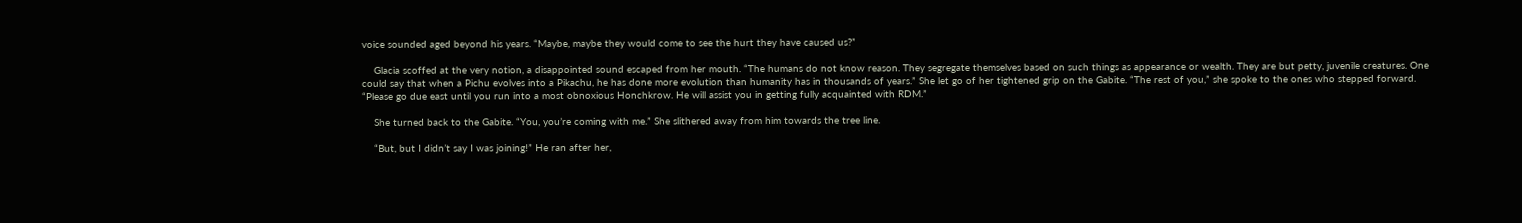voice sounded aged beyond his years. “Maybe, maybe they would come to see the hurt they have caused us?”

    Glacia scoffed at the very notion, a disappointed sound escaped from her mouth. “The humans do not know reason. They segregate themselves based on such things as appearance or wealth. They are but petty, juvenile creatures. One could say that when a Pichu evolves into a Pikachu, he has done more evolution than humanity has in thousands of years.” She let go of her tightened grip on the Gabite. “The rest of you,” she spoke to the ones who stepped forward. “Please go due east until you run into a most obnoxious Honchkrow. He will assist you in getting fully acquainted with RDM.”

    She turned back to the Gabite. “You, you’re coming with me.” She slithered away from him towards the tree line.

    “But, but I didn’t say I was joining!” He ran after her,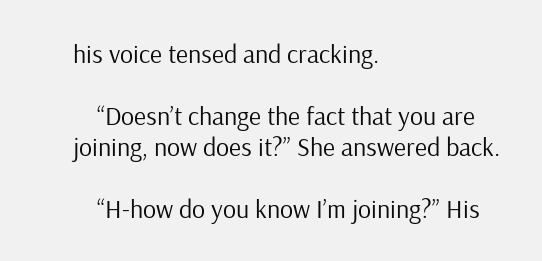his voice tensed and cracking.

    “Doesn’t change the fact that you are joining, now does it?” She answered back.

    “H-how do you know I’m joining?” His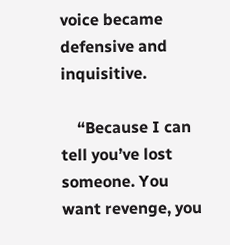voice became defensive and inquisitive.

    “Because I can tell you’ve lost someone. You want revenge, you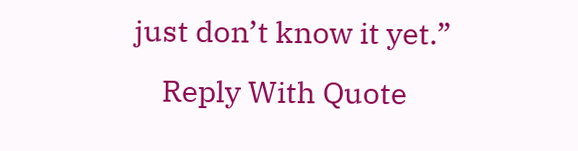just don’t know it yet.”
    Reply With Quote